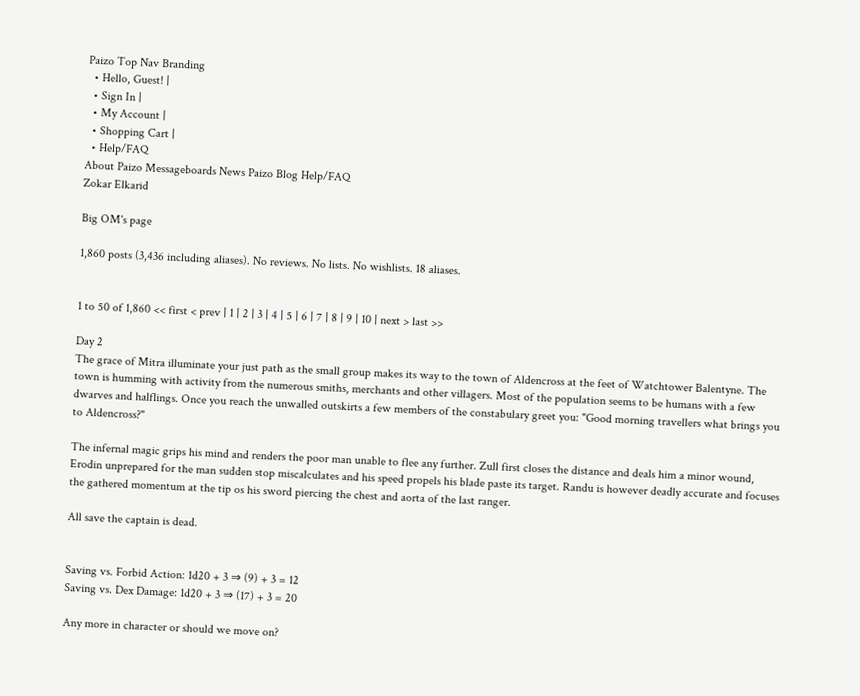Paizo Top Nav Branding
  • Hello, Guest! |
  • Sign In |
  • My Account |
  • Shopping Cart |
  • Help/FAQ
About Paizo Messageboards News Paizo Blog Help/FAQ
Zokar Elkarid

Big OM's page

1,860 posts (3,436 including aliases). No reviews. No lists. No wishlists. 18 aliases.


1 to 50 of 1,860 << first < prev | 1 | 2 | 3 | 4 | 5 | 6 | 7 | 8 | 9 | 10 | next > last >>

Day 2
The grace of Mitra illuminate your just path as the small group makes its way to the town of Aldencross at the feet of Watchtower Balentyne. The town is humming with activity from the numerous smiths, merchants and other villagers. Most of the population seems to be humans with a few dwarves and halflings. Once you reach the unwalled outskirts a few members of the constabulary greet you: "Good morning travellers what brings you to Aldencross?"

The infernal magic grips his mind and renders the poor man unable to flee any further. Zull first closes the distance and deals him a minor wound, Erodin unprepared for the man sudden stop miscalculates and his speed propels his blade paste its target. Randu is however deadly accurate and focuses the gathered momentum at the tip os his sword piercing the chest and aorta of the last ranger.

All save the captain is dead.


Saving vs. Forbid Action: 1d20 + 3 ⇒ (9) + 3 = 12
Saving vs. Dex Damage: 1d20 + 3 ⇒ (17) + 3 = 20

Any more in character or should we move on?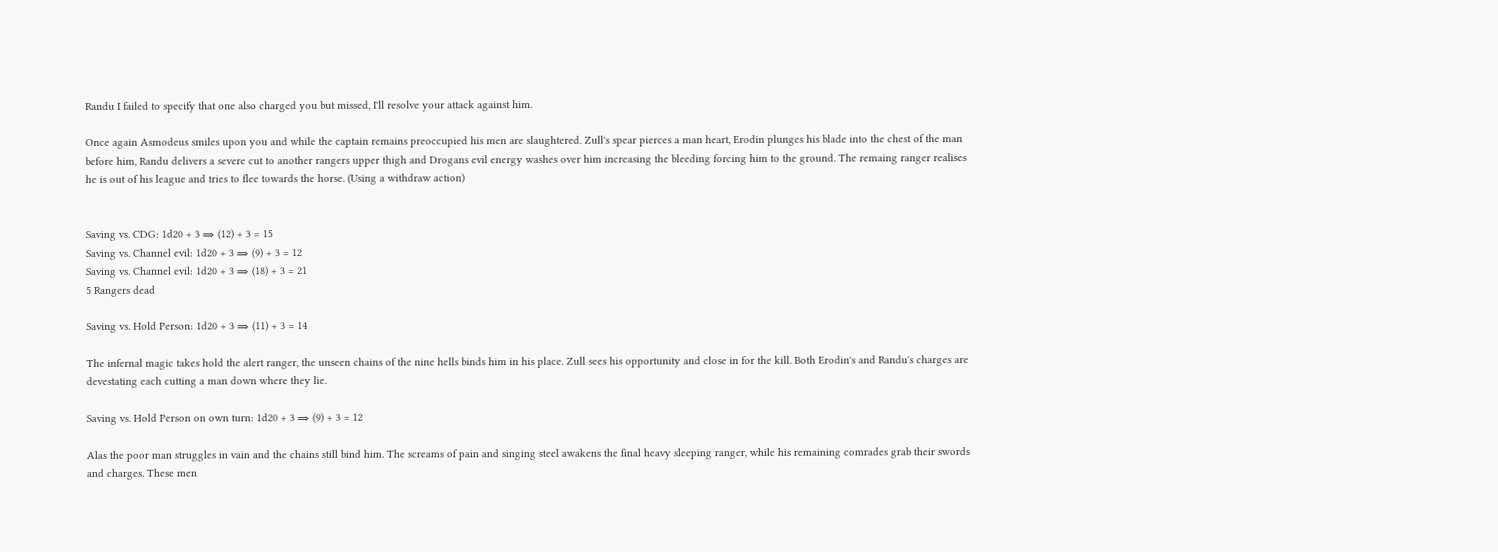Randu I failed to specify that one also charged you but missed, I'll resolve your attack against him.

Once again Asmodeus smiles upon you and while the captain remains preoccupied his men are slaughtered. Zull's spear pierces a man heart, Erodin plunges his blade into the chest of the man before him, Randu delivers a severe cut to another rangers upper thigh and Drogans evil energy washes over him increasing the bleeding forcing him to the ground. The remaing ranger realises he is out of his league and tries to flee towards the horse. (Using a withdraw action)


Saving vs. CDG: 1d20 + 3 ⇒ (12) + 3 = 15
Saving vs. Channel evil: 1d20 + 3 ⇒ (9) + 3 = 12
Saving vs. Channel evil: 1d20 + 3 ⇒ (18) + 3 = 21
5 Rangers dead

Saving vs. Hold Person: 1d20 + 3 ⇒ (11) + 3 = 14

The infernal magic takes hold the alert ranger, the unseen chains of the nine hells binds him in his place. Zull sees his opportunity and close in for the kill. Both Erodin's and Randu's charges are devestating each cutting a man down where they lie.

Saving vs. Hold Person on own turn: 1d20 + 3 ⇒ (9) + 3 = 12

Alas the poor man struggles in vain and the chains still bind him. The screams of pain and singing steel awakens the final heavy sleeping ranger, while his remaining comrades grab their swords and charges. These men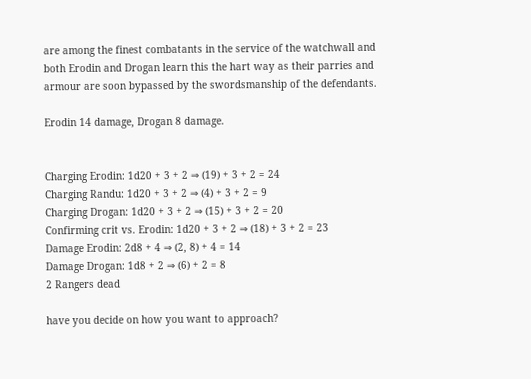are among the finest combatants in the service of the watchwall and both Erodin and Drogan learn this the hart way as their parries and armour are soon bypassed by the swordsmanship of the defendants.

Erodin 14 damage, Drogan 8 damage.


Charging Erodin: 1d20 + 3 + 2 ⇒ (19) + 3 + 2 = 24
Charging Randu: 1d20 + 3 + 2 ⇒ (4) + 3 + 2 = 9
Charging Drogan: 1d20 + 3 + 2 ⇒ (15) + 3 + 2 = 20
Confirming crit vs. Erodin: 1d20 + 3 + 2 ⇒ (18) + 3 + 2 = 23
Damage Erodin: 2d8 + 4 ⇒ (2, 8) + 4 = 14
Damage Drogan: 1d8 + 2 ⇒ (6) + 2 = 8
2 Rangers dead

have you decide on how you want to approach?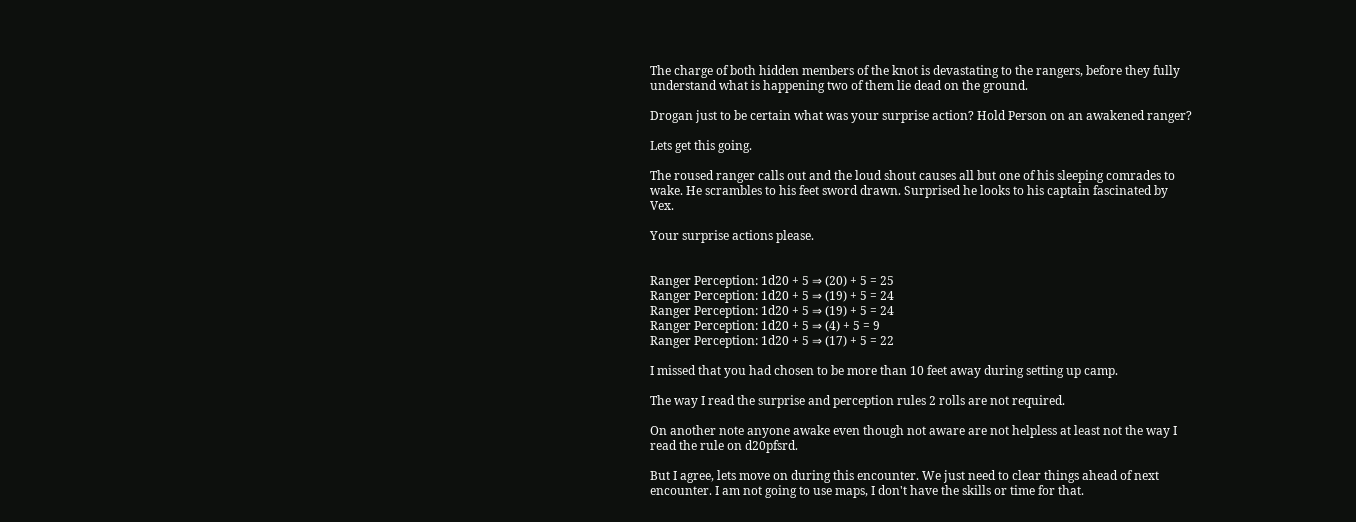The charge of both hidden members of the knot is devastating to the rangers, before they fully understand what is happening two of them lie dead on the ground.

Drogan just to be certain what was your surprise action? Hold Person on an awakened ranger?

Lets get this going.

The roused ranger calls out and the loud shout causes all but one of his sleeping comrades to wake. He scrambles to his feet sword drawn. Surprised he looks to his captain fascinated by Vex.

Your surprise actions please.


Ranger Perception: 1d20 + 5 ⇒ (20) + 5 = 25
Ranger Perception: 1d20 + 5 ⇒ (19) + 5 = 24
Ranger Perception: 1d20 + 5 ⇒ (19) + 5 = 24
Ranger Perception: 1d20 + 5 ⇒ (4) + 5 = 9
Ranger Perception: 1d20 + 5 ⇒ (17) + 5 = 22

I missed that you had chosen to be more than 10 feet away during setting up camp.

The way I read the surprise and perception rules 2 rolls are not required.

On another note anyone awake even though not aware are not helpless at least not the way I read the rule on d20pfsrd.

But I agree, lets move on during this encounter. We just need to clear things ahead of next encounter. I am not going to use maps, I don't have the skills or time for that.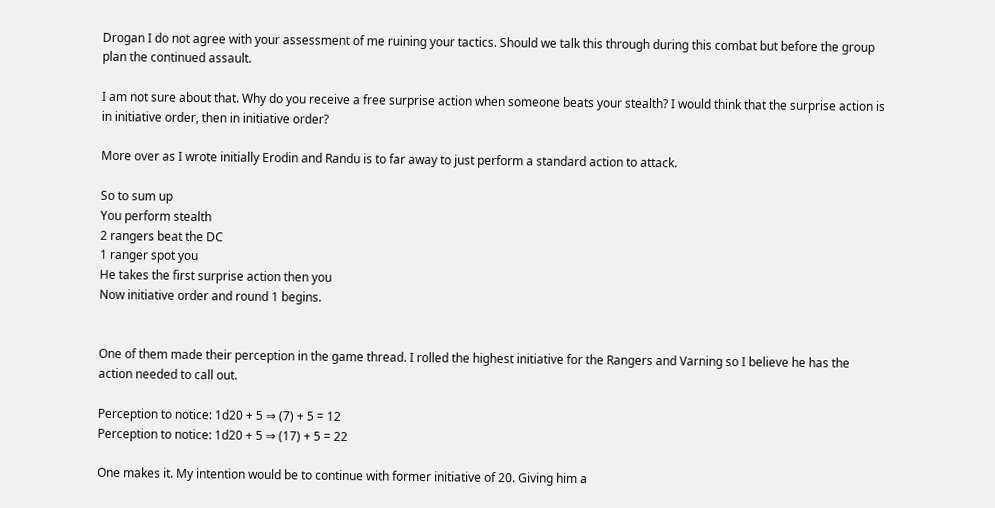Drogan I do not agree with your assessment of me ruining your tactics. Should we talk this through during this combat but before the group plan the continued assault.

I am not sure about that. Why do you receive a free surprise action when someone beats your stealth? I would think that the surprise action is in initiative order, then in initiative order?

More over as I wrote initially Erodin and Randu is to far away to just perform a standard action to attack.

So to sum up
You perform stealth
2 rangers beat the DC
1 ranger spot you
He takes the first surprise action then you
Now initiative order and round 1 begins.


One of them made their perception in the game thread. I rolled the highest initiative for the Rangers and Varning so I believe he has the action needed to call out.

Perception to notice: 1d20 + 5 ⇒ (7) + 5 = 12
Perception to notice: 1d20 + 5 ⇒ (17) + 5 = 22

One makes it. My intention would be to continue with former initiative of 20. Giving him a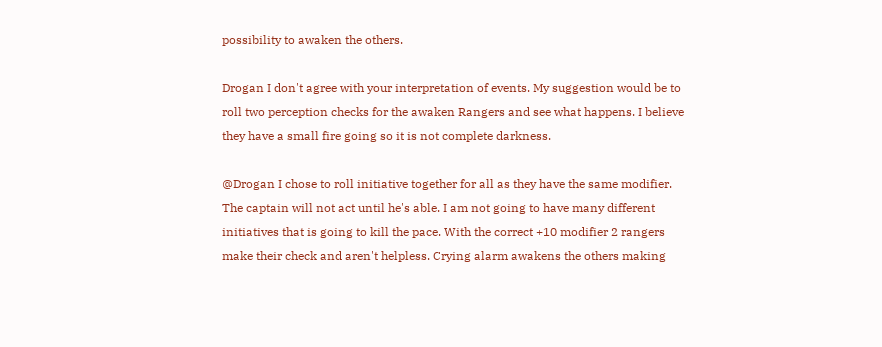possibility to awaken the others.

Drogan I don't agree with your interpretation of events. My suggestion would be to roll two perception checks for the awaken Rangers and see what happens. I believe they have a small fire going so it is not complete darkness.

@Drogan I chose to roll initiative together for all as they have the same modifier. The captain will not act until he's able. I am not going to have many different initiatives that is going to kill the pace. With the correct +10 modifier 2 rangers make their check and aren't helpless. Crying alarm awakens the others making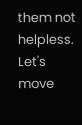them not helpless. Let's move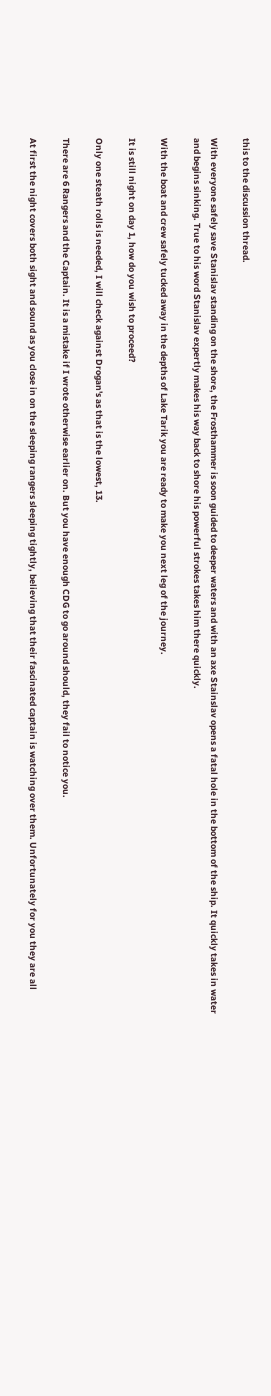this to the discussion thread.

With everyone safely save Stanislav standing on the shore, the Frosthammer is soon guided to deeper waters and with an axe Stainslav opens a fatal hole in the bottom of the ship. It quickly takes in water and begins sinking. True to his word Stanislav expertly makes his way back to shore his powerful strokes takes him there quickly.

With the boat and crew safely tucked away in the depths of Lake Tarik you are ready to make you next leg of the journey.

It is still night on day 1, how do you wish to proceed?

Only one steath rolls is needed, I will check against Drogan's as that is the lowest, 13.

There are 6 Rangers and the Captain. It is a mistake if I wrote otherwise earlier on. But you have enough CDG to go around should, they fail to notice you.

At first the night covers both sight and sound as you close in on the sleeping rangers sleeping tightly, believing that their fascinated captain is watching over them. Unfortunately for you they are all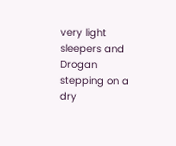very light sleepers and Drogan stepping on a dry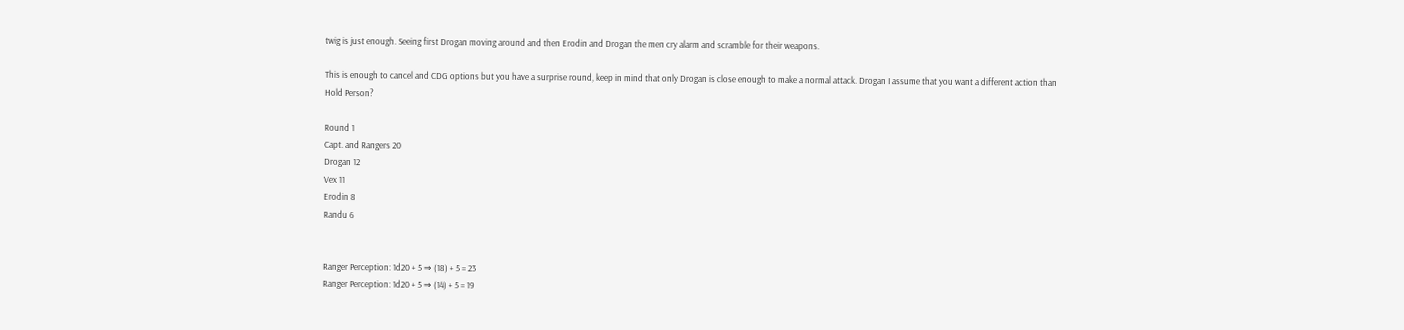twig is just enough. Seeing first Drogan moving around and then Erodin and Drogan the men cry alarm and scramble for their weapons.

This is enough to cancel and CDG options but you have a surprise round, keep in mind that only Drogan is close enough to make a normal attack. Drogan I assume that you want a different action than Hold Person?

Round 1
Capt. and Rangers 20
Drogan 12
Vex 11
Erodin 8
Randu 6


Ranger Perception: 1d20 + 5 ⇒ (18) + 5 = 23
Ranger Perception: 1d20 + 5 ⇒ (14) + 5 = 19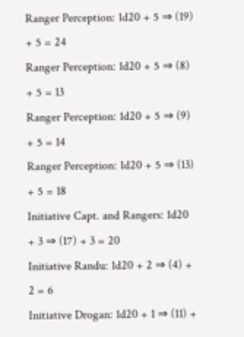Ranger Perception: 1d20 + 5 ⇒ (19) + 5 = 24
Ranger Perception: 1d20 + 5 ⇒ (8) + 5 = 13
Ranger Perception: 1d20 + 5 ⇒ (9) + 5 = 14
Ranger Perception: 1d20 + 5 ⇒ (13) + 5 = 18
Initiative Capt. and Rangers: 1d20 + 3 ⇒ (17) + 3 = 20
Initiative Randu: 1d20 + 2 ⇒ (4) + 2 = 6
Initiative Drogan: 1d20 + 1 ⇒ (11) +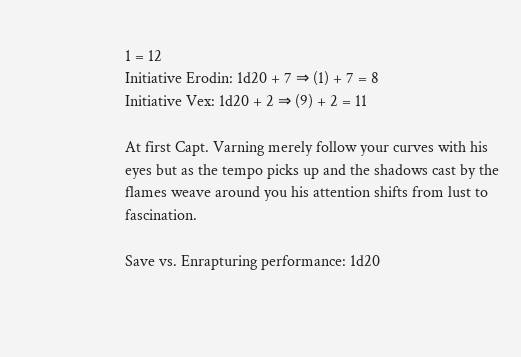1 = 12
Initiative Erodin: 1d20 + 7 ⇒ (1) + 7 = 8
Initiative Vex: 1d20 + 2 ⇒ (9) + 2 = 11

At first Capt. Varning merely follow your curves with his eyes but as the tempo picks up and the shadows cast by the flames weave around you his attention shifts from lust to fascination.

Save vs. Enrapturing performance: 1d20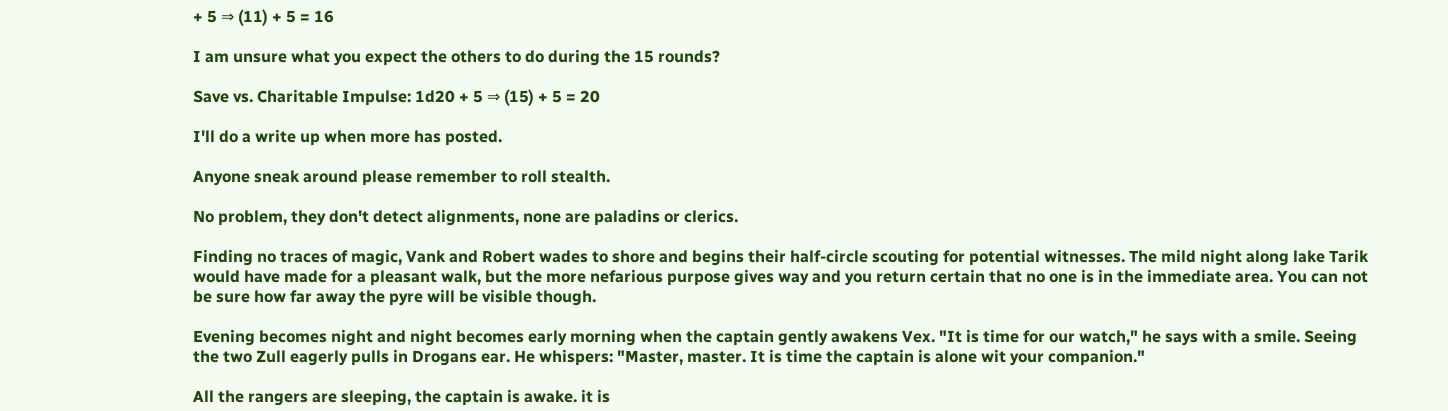+ 5 ⇒ (11) + 5 = 16

I am unsure what you expect the others to do during the 15 rounds?

Save vs. Charitable Impulse: 1d20 + 5 ⇒ (15) + 5 = 20

I'll do a write up when more has posted.

Anyone sneak around please remember to roll stealth.

No problem, they don't detect alignments, none are paladins or clerics.

Finding no traces of magic, Vank and Robert wades to shore and begins their half-circle scouting for potential witnesses. The mild night along lake Tarik would have made for a pleasant walk, but the more nefarious purpose gives way and you return certain that no one is in the immediate area. You can not be sure how far away the pyre will be visible though.

Evening becomes night and night becomes early morning when the captain gently awakens Vex. "It is time for our watch," he says with a smile. Seeing the two Zull eagerly pulls in Drogans ear. He whispers: "Master, master. It is time the captain is alone wit your companion."

All the rangers are sleeping, the captain is awake. it is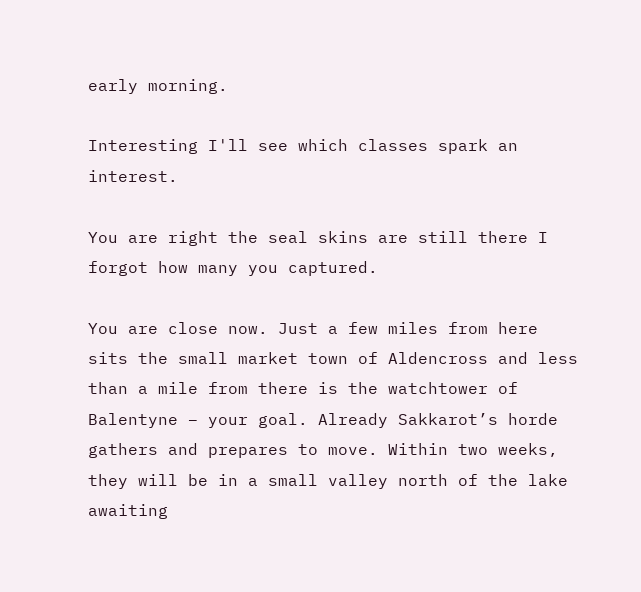early morning.

Interesting I'll see which classes spark an interest.

You are right the seal skins are still there I forgot how many you captured.

You are close now. Just a few miles from here sits the small market town of Aldencross and less than a mile from there is the watchtower of Balentyne – your goal. Already Sakkarot’s horde gathers and prepares to move. Within two weeks, they will be in a small valley north of the lake awaiting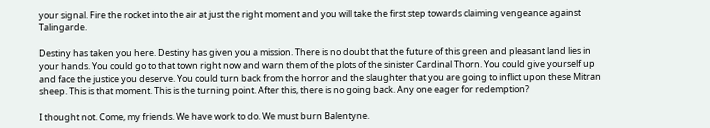your signal. Fire the rocket into the air at just the right moment and you will take the first step towards claiming vengeance against Talingarde.

Destiny has taken you here. Destiny has given you a mission. There is no doubt that the future of this green and pleasant land lies in your hands. You could go to that town right now and warn them of the plots of the sinister Cardinal Thorn. You could give yourself up and face the justice you deserve. You could turn back from the horror and the slaughter that you are going to inflict upon these Mitran sheep. This is that moment. This is the turning point. After this, there is no going back. Any one eager for redemption?

I thought not. Come, my friends. We have work to do. We must burn Balentyne.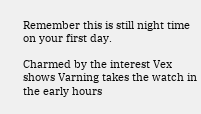Remember this is still night time on your first day.

Charmed by the interest Vex shows Varning takes the watch in the early hours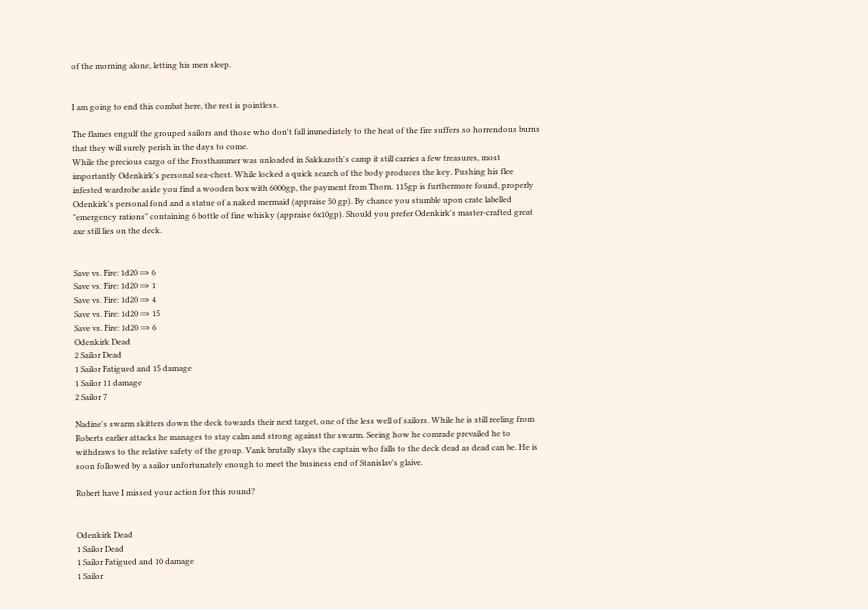of the morning alone, letting his men sleep.


I am going to end this combat here, the rest is pointless.

The flames engulf the grouped sailors and those who don't fall immediately to the heat of the fire suffers so horrendous burns that they will surely perish in the days to come.
While the precious cargo of the Frosthammer was unloaded in Sakkaroth's camp it still carries a few treasures, most importantly Odenkirk's personal sea-chest. While locked a quick search of the body produces the key. Pushing his flee infested wardrobe aside you find a wooden box with 6000gp, the payment from Thorn. 115gp is furthermore found, properly Odenkirk's personal fond and a statue of a naked mermaid (appraise 50 gp). By chance you stumble upon crate labelled "emergency rations" containing 6 bottle of fine whisky (appraise 6x10gp). Should you prefer Odenkirk's master-crafted great axe still lies on the deck.


Save vs. Fire: 1d20 ⇒ 6
Save vs. Fire: 1d20 ⇒ 1
Save vs. Fire: 1d20 ⇒ 4
Save vs. Fire: 1d20 ⇒ 15
Save vs. Fire: 1d20 ⇒ 6
Odenkirk Dead
2 Sailor Dead
1 Sailor Fatigued and 15 damage
1 Sailor 11 damage
2 Sailor 7

Nadine's swarm skitters down the deck towards their next target, one of the less well of sailors. While he is still reeling from Roberts earlier attacks he manages to stay calm and strong against the swarm. Seeing how he comrade prevailed he to withdraws to the relative safety of the group. Vank brutally slays the captain who falls to the deck dead as dead can be. He is soon followed by a sailor unfortunately enough to meet the business end of Stanislav's glaive.

Robert have I missed your action for this round?


Odenkirk Dead
1 Sailor Dead
1 Sailor Fatigued and 10 damage
1 Sailor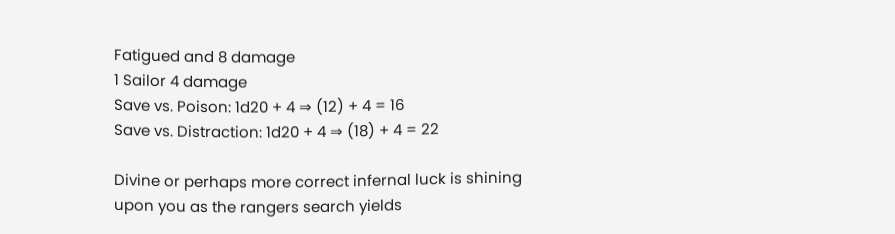Fatigued and 8 damage
1 Sailor 4 damage
Save vs. Poison: 1d20 + 4 ⇒ (12) + 4 = 16
Save vs. Distraction: 1d20 + 4 ⇒ (18) + 4 = 22

Divine or perhaps more correct infernal luck is shining upon you as the rangers search yields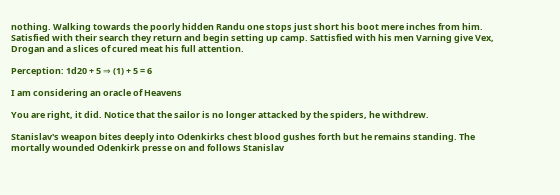nothing. Walking towards the poorly hidden Randu one stops just short his boot mere inches from him. Satisfied with their search they return and begin setting up camp. Sattisfied with his men Varning give Vex, Drogan and a slices of cured meat his full attention.

Perception: 1d20 + 5 ⇒ (1) + 5 = 6

I am considering an oracle of Heavens

You are right, it did. Notice that the sailor is no longer attacked by the spiders, he withdrew.

Stanislav's weapon bites deeply into Odenkirks chest blood gushes forth but he remains standing. The mortally wounded Odenkirk presse on and follows Stanislav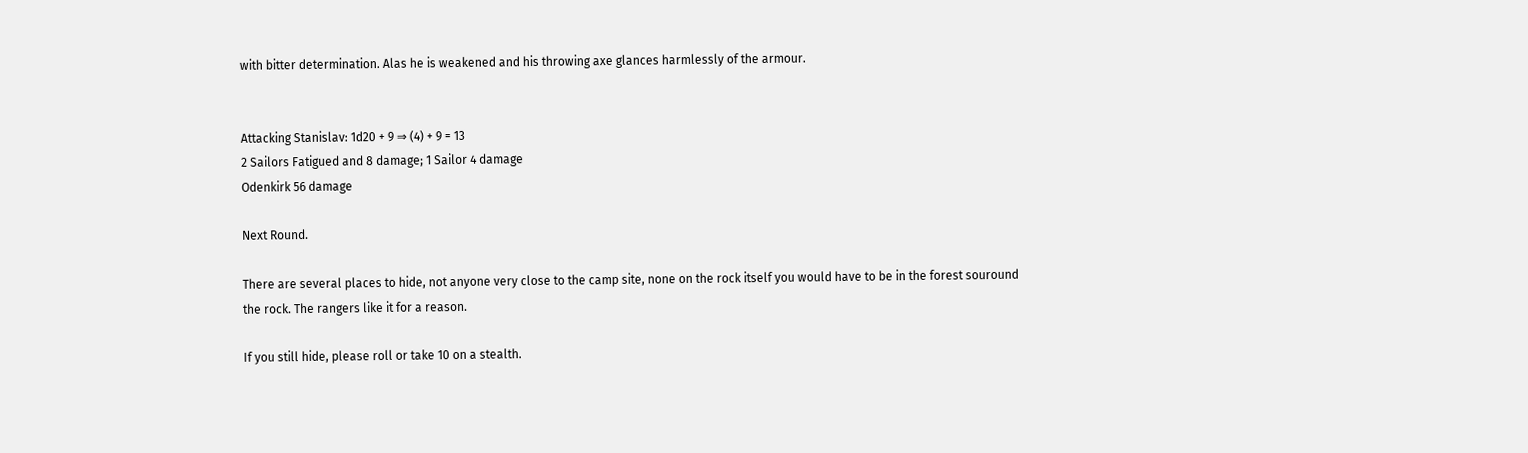with bitter determination. Alas he is weakened and his throwing axe glances harmlessly of the armour.


Attacking Stanislav: 1d20 + 9 ⇒ (4) + 9 = 13
2 Sailors Fatigued and 8 damage; 1 Sailor 4 damage
Odenkirk 56 damage

Next Round.

There are several places to hide, not anyone very close to the camp site, none on the rock itself you would have to be in the forest souround the rock. The rangers like it for a reason.

If you still hide, please roll or take 10 on a stealth.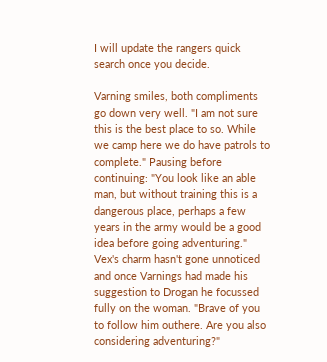I will update the rangers quick search once you decide.

Varning smiles, both compliments go down very well. "I am not sure this is the best place to so. While we camp here we do have patrols to complete." Pausing before continuing: "You look like an able man, but without training this is a dangerous place, perhaps a few years in the army would be a good idea before going adventuring." Vex's charm hasn't gone unnoticed and once Varnings had made his suggestion to Drogan he focussed fully on the woman. "Brave of you to follow him outhere. Are you also considering adventuring?"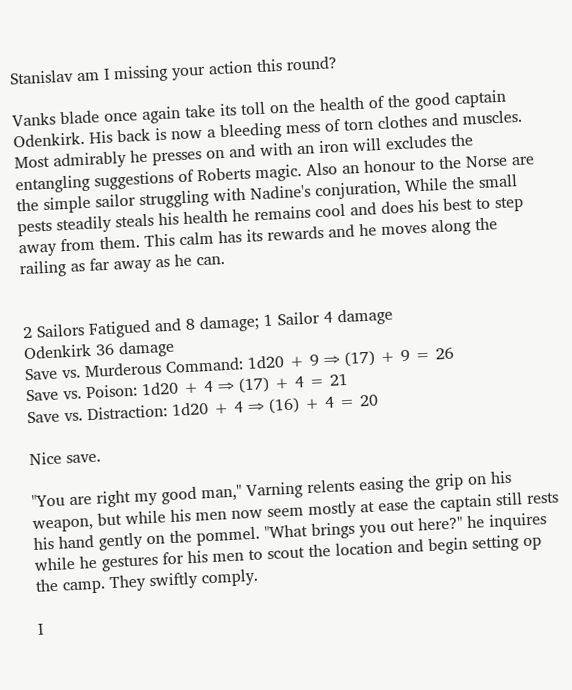Stanislav am I missing your action this round?

Vanks blade once again take its toll on the health of the good captain Odenkirk. His back is now a bleeding mess of torn clothes and muscles. Most admirably he presses on and with an iron will excludes the entangling suggestions of Roberts magic. Also an honour to the Norse are the simple sailor struggling with Nadine's conjuration, While the small pests steadily steals his health he remains cool and does his best to step away from them. This calm has its rewards and he moves along the railing as far away as he can.


2 Sailors Fatigued and 8 damage; 1 Sailor 4 damage
Odenkirk 36 damage
Save vs. Murderous Command: 1d20 + 9 ⇒ (17) + 9 = 26
Save vs. Poison: 1d20 + 4 ⇒ (17) + 4 = 21
Save vs. Distraction: 1d20 + 4 ⇒ (16) + 4 = 20

Nice save.

"You are right my good man," Varning relents easing the grip on his weapon, but while his men now seem mostly at ease the captain still rests his hand gently on the pommel. "What brings you out here?" he inquires while he gestures for his men to scout the location and begin setting op the camp. They swiftly comply.

I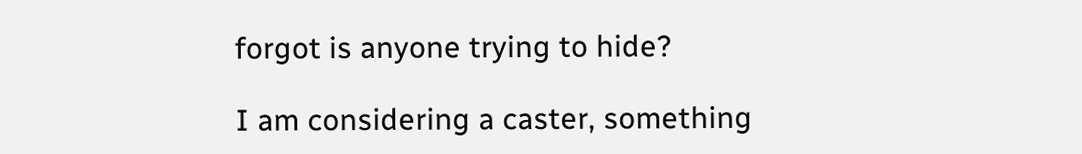forgot is anyone trying to hide?

I am considering a caster, something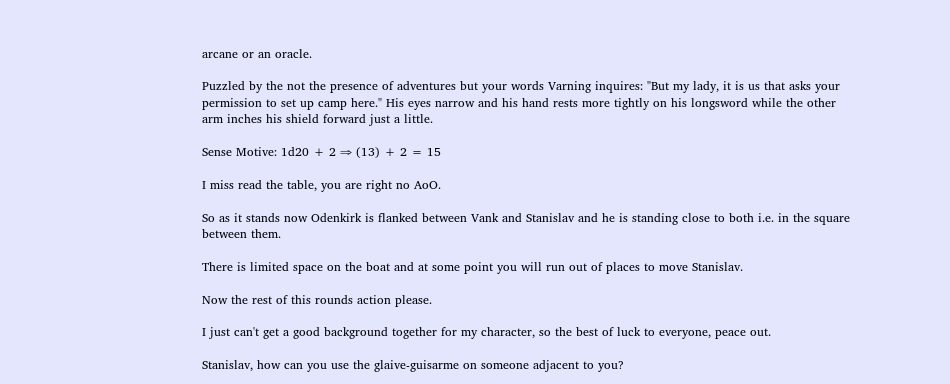arcane or an oracle.

Puzzled by the not the presence of adventures but your words Varning inquires: "But my lady, it is us that asks your permission to set up camp here." His eyes narrow and his hand rests more tightly on his longsword while the other arm inches his shield forward just a little.

Sense Motive: 1d20 + 2 ⇒ (13) + 2 = 15

I miss read the table, you are right no AoO.

So as it stands now Odenkirk is flanked between Vank and Stanislav and he is standing close to both i.e. in the square between them.

There is limited space on the boat and at some point you will run out of places to move Stanislav.

Now the rest of this rounds action please.

I just can't get a good background together for my character, so the best of luck to everyone, peace out.

Stanislav, how can you use the glaive-guisarme on someone adjacent to you?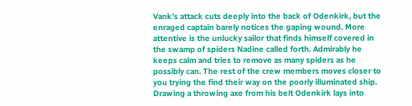Vank's attack cuts deeply into the back of Odenkirk, but the enraged captain barely notices the gaping wound. More attentive is the unlucky sailor that finds himself covered in the swamp of spiders Nadine called forth. Admirably he keeps calm and tries to remove as many spiders as he possibly can. The rest of the crew members moves closer to you trying the find their way on the poorly illuminated ship.
Drawing a throwing axe from his belt Odenkirk lays into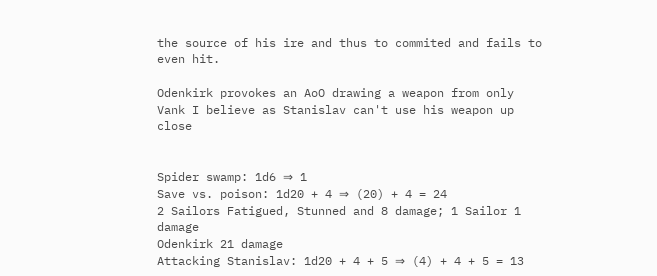the source of his ire and thus to commited and fails to even hit.

Odenkirk provokes an AoO drawing a weapon from only Vank I believe as Stanislav can't use his weapon up close


Spider swamp: 1d6 ⇒ 1
Save vs. poison: 1d20 + 4 ⇒ (20) + 4 = 24
2 Sailors Fatigued, Stunned and 8 damage; 1 Sailor 1 damage
Odenkirk 21 damage
Attacking Stanislav: 1d20 + 4 + 5 ⇒ (4) + 4 + 5 = 13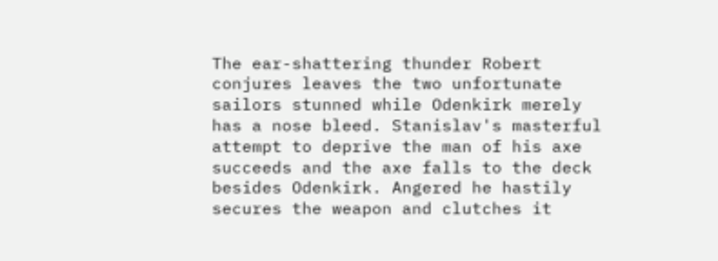The ear-shattering thunder Robert conjures leaves the two unfortunate sailors stunned while Odenkirk merely has a nose bleed. Stanislav's masterful attempt to deprive the man of his axe succeeds and the axe falls to the deck besides Odenkirk. Angered he hastily secures the weapon and clutches it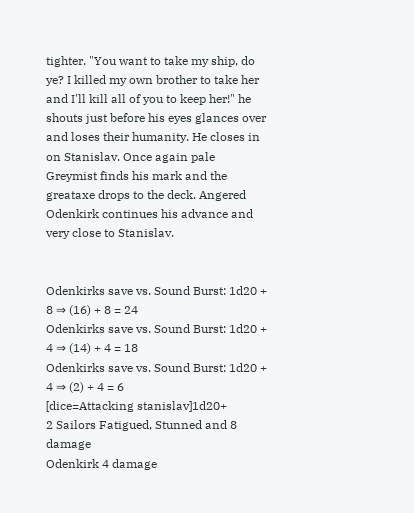tighter. "You want to take my ship, do ye? I killed my own brother to take her and I'll kill all of you to keep her!" he shouts just before his eyes glances over and loses their humanity. He closes in on Stanislav. Once again pale Greymist finds his mark and the greataxe drops to the deck. Angered Odenkirk continues his advance and very close to Stanislav.


Odenkirks save vs. Sound Burst: 1d20 + 8 ⇒ (16) + 8 = 24
Odenkirks save vs. Sound Burst: 1d20 + 4 ⇒ (14) + 4 = 18
Odenkirks save vs. Sound Burst: 1d20 + 4 ⇒ (2) + 4 = 6
[dice=Attacking stanislav]1d20+
2 Sailors Fatigued, Stunned and 8 damage
Odenkirk 4 damage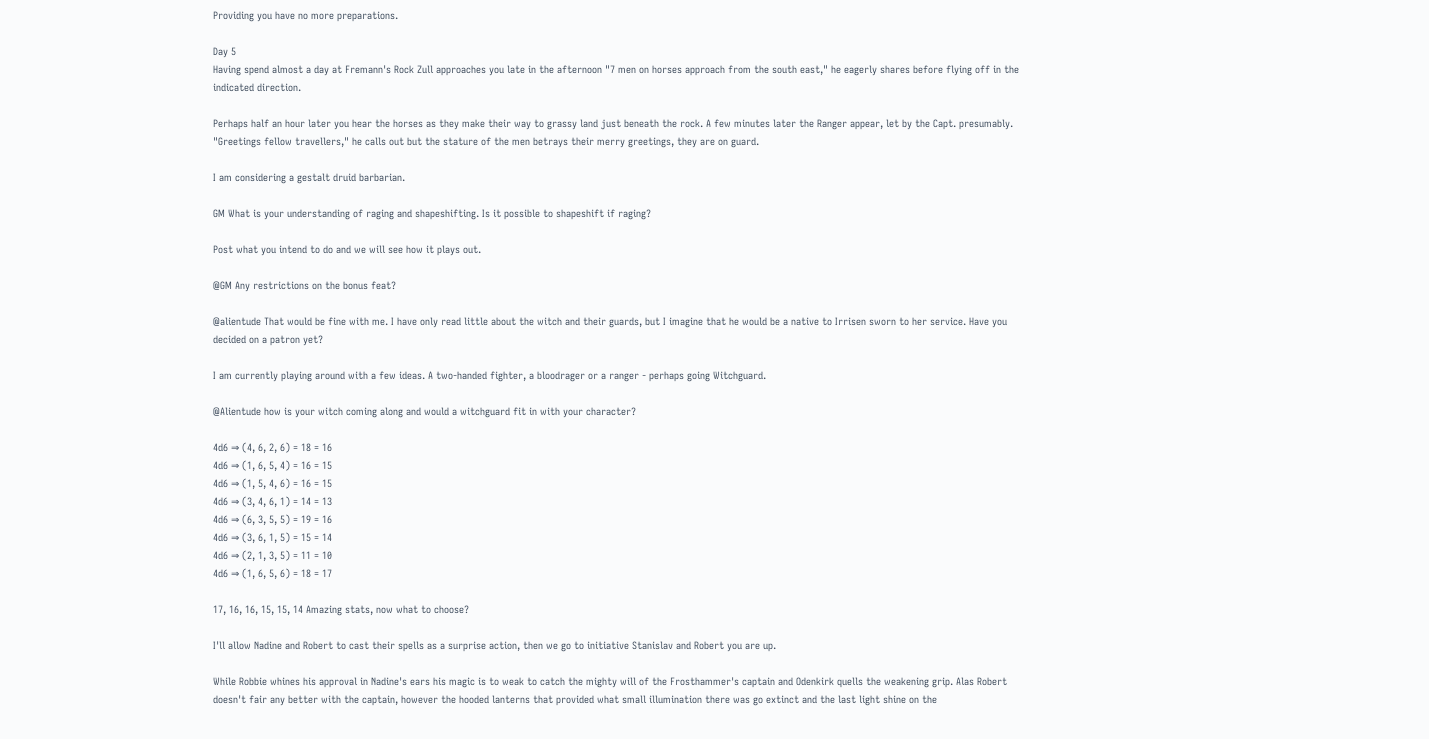Providing you have no more preparations.

Day 5
Having spend almost a day at Fremann's Rock Zull approaches you late in the afternoon "7 men on horses approach from the south east," he eagerly shares before flying off in the indicated direction.

Perhaps half an hour later you hear the horses as they make their way to grassy land just beneath the rock. A few minutes later the Ranger appear, let by the Capt. presumably. "Greetings fellow travellers," he calls out but the stature of the men betrays their merry greetings, they are on guard.

I am considering a gestalt druid barbarian.

GM What is your understanding of raging and shapeshifting. Is it possible to shapeshift if raging?

Post what you intend to do and we will see how it plays out.

@GM Any restrictions on the bonus feat?

@alientude That would be fine with me. I have only read little about the witch and their guards, but I imagine that he would be a native to Irrisen sworn to her service. Have you decided on a patron yet?

I am currently playing around with a few ideas. A two-handed fighter, a bloodrager or a ranger - perhaps going Witchguard.

@Alientude how is your witch coming along and would a witchguard fit in with your character?

4d6 ⇒ (4, 6, 2, 6) = 18 = 16
4d6 ⇒ (1, 6, 5, 4) = 16 = 15
4d6 ⇒ (1, 5, 4, 6) = 16 = 15
4d6 ⇒ (3, 4, 6, 1) = 14 = 13
4d6 ⇒ (6, 3, 5, 5) = 19 = 16
4d6 ⇒ (3, 6, 1, 5) = 15 = 14
4d6 ⇒ (2, 1, 3, 5) = 11 = 10
4d6 ⇒ (1, 6, 5, 6) = 18 = 17

17, 16, 16, 15, 15, 14 Amazing stats, now what to choose?

I'll allow Nadine and Robert to cast their spells as a surprise action, then we go to initiative Stanislav and Robert you are up.

While Robbie whines his approval in Nadine's ears his magic is to weak to catch the mighty will of the Frosthammer's captain and Odenkirk quells the weakening grip. Alas Robert doesn't fair any better with the captain, however the hooded lanterns that provided what small illumination there was go extinct and the last light shine on the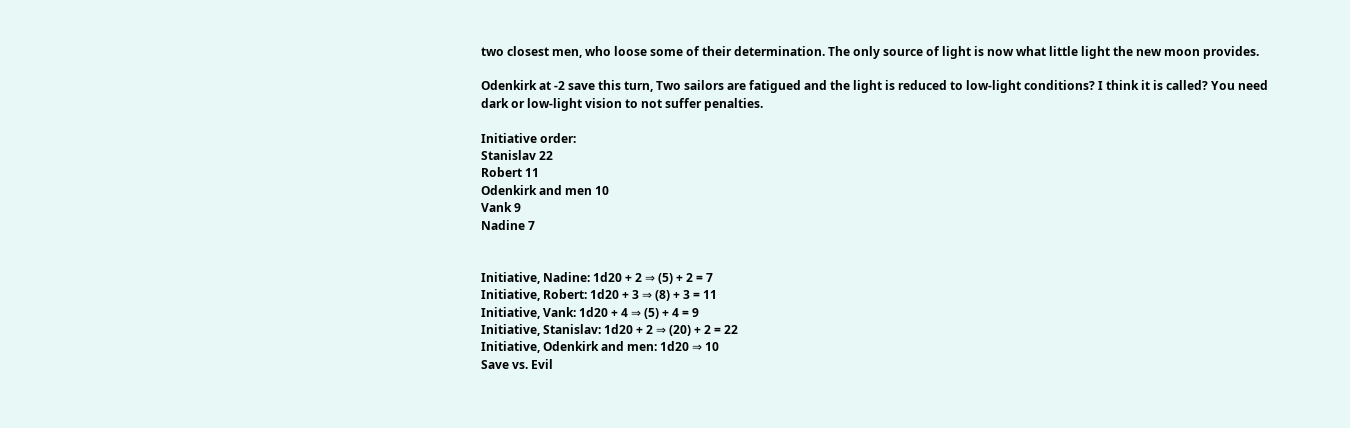two closest men, who loose some of their determination. The only source of light is now what little light the new moon provides.

Odenkirk at -2 save this turn, Two sailors are fatigued and the light is reduced to low-light conditions? I think it is called? You need dark or low-light vision to not suffer penalties.

Initiative order:
Stanislav 22
Robert 11
Odenkirk and men 10
Vank 9
Nadine 7


Initiative, Nadine: 1d20 + 2 ⇒ (5) + 2 = 7
Initiative, Robert: 1d20 + 3 ⇒ (8) + 3 = 11
Initiative, Vank: 1d20 + 4 ⇒ (5) + 4 = 9
Initiative, Stanislav: 1d20 + 2 ⇒ (20) + 2 = 22
Initiative, Odenkirk and men: 1d20 ⇒ 10
Save vs. Evil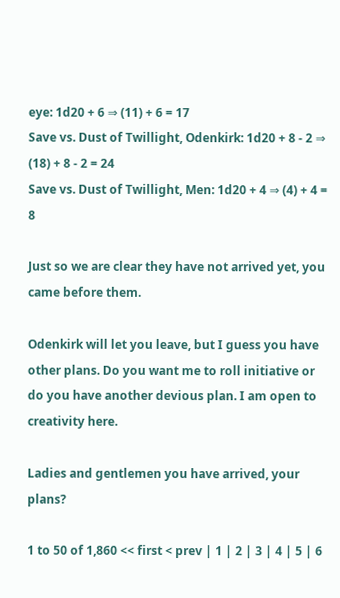eye: 1d20 + 6 ⇒ (11) + 6 = 17
Save vs. Dust of Twillight, Odenkirk: 1d20 + 8 - 2 ⇒ (18) + 8 - 2 = 24
Save vs. Dust of Twillight, Men: 1d20 + 4 ⇒ (4) + 4 = 8

Just so we are clear they have not arrived yet, you came before them.

Odenkirk will let you leave, but I guess you have other plans. Do you want me to roll initiative or do you have another devious plan. I am open to creativity here.

Ladies and gentlemen you have arrived, your plans?

1 to 50 of 1,860 << first < prev | 1 | 2 | 3 | 4 | 5 | 6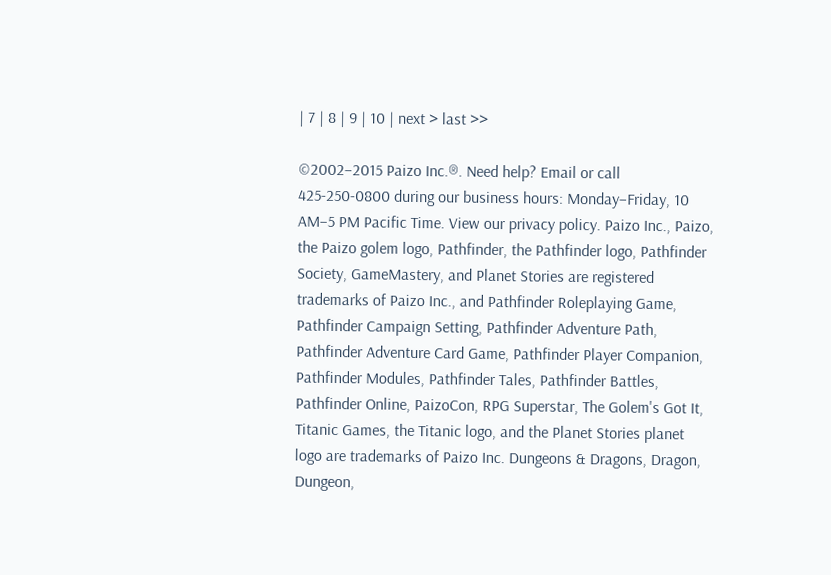| 7 | 8 | 9 | 10 | next > last >>

©2002–2015 Paizo Inc.®. Need help? Email or call 425-250-0800 during our business hours: Monday–Friday, 10 AM–5 PM Pacific Time. View our privacy policy. Paizo Inc., Paizo, the Paizo golem logo, Pathfinder, the Pathfinder logo, Pathfinder Society, GameMastery, and Planet Stories are registered trademarks of Paizo Inc., and Pathfinder Roleplaying Game, Pathfinder Campaign Setting, Pathfinder Adventure Path, Pathfinder Adventure Card Game, Pathfinder Player Companion, Pathfinder Modules, Pathfinder Tales, Pathfinder Battles, Pathfinder Online, PaizoCon, RPG Superstar, The Golem's Got It, Titanic Games, the Titanic logo, and the Planet Stories planet logo are trademarks of Paizo Inc. Dungeons & Dragons, Dragon, Dungeon,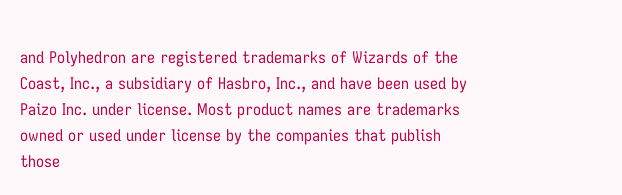and Polyhedron are registered trademarks of Wizards of the Coast, Inc., a subsidiary of Hasbro, Inc., and have been used by Paizo Inc. under license. Most product names are trademarks owned or used under license by the companies that publish those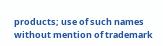products; use of such names without mention of trademark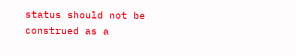status should not be construed as a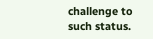challenge to such status.